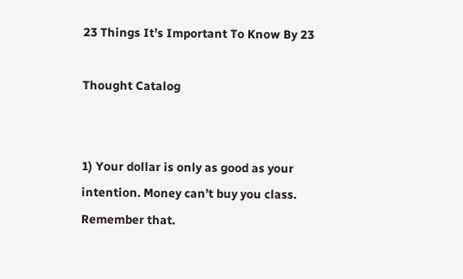23 Things It’s Important To Know By 23

Thought Catalog


1) Your dollar is only as good as your intention. Money can’t buy you class. Remember that.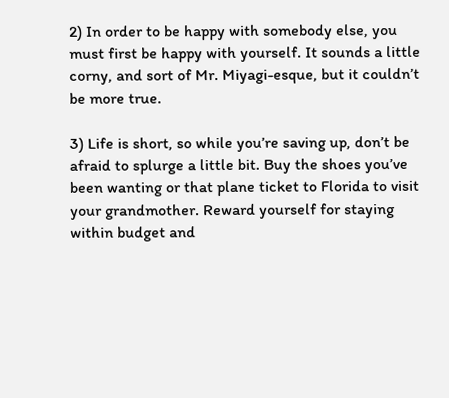2) In order to be happy with somebody else, you must first be happy with yourself. It sounds a little corny, and sort of Mr. Miyagi-esque, but it couldn’t be more true.

3) Life is short, so while you’re saving up, don’t be afraid to splurge a little bit. Buy the shoes you’ve been wanting or that plane ticket to Florida to visit your grandmother. Reward yourself for staying within budget and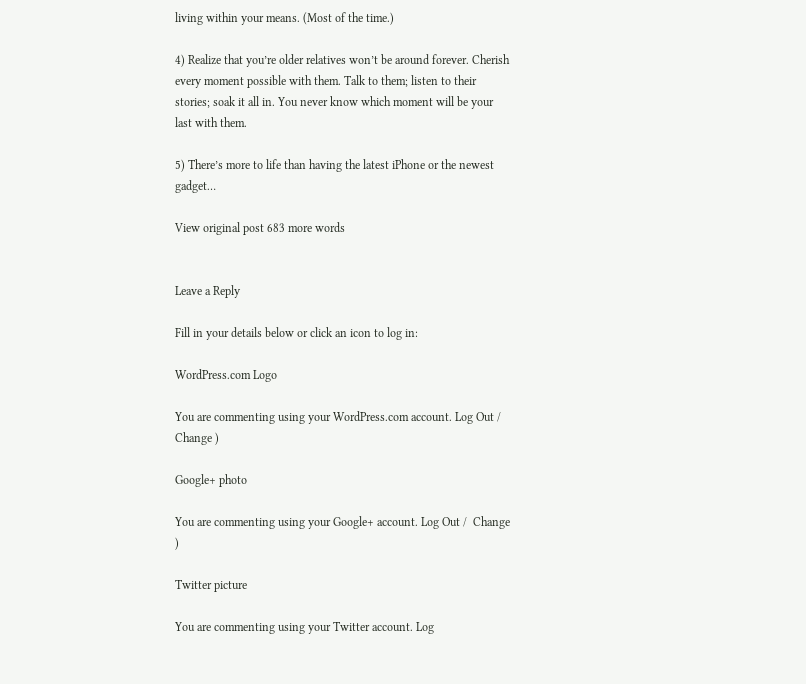living within your means. (Most of the time.)

4) Realize that you’re older relatives won’t be around forever. Cherish every moment possible with them. Talk to them; listen to their stories; soak it all in. You never know which moment will be your last with them.

5) There’s more to life than having the latest iPhone or the newest gadget…

View original post 683 more words


Leave a Reply

Fill in your details below or click an icon to log in:

WordPress.com Logo

You are commenting using your WordPress.com account. Log Out /  Change )

Google+ photo

You are commenting using your Google+ account. Log Out /  Change )

Twitter picture

You are commenting using your Twitter account. Log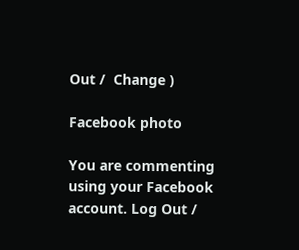Out /  Change )

Facebook photo

You are commenting using your Facebook account. Log Out /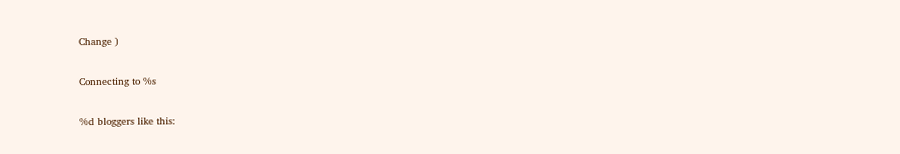Change )

Connecting to %s

%d bloggers like this: